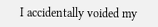I accidentally voided my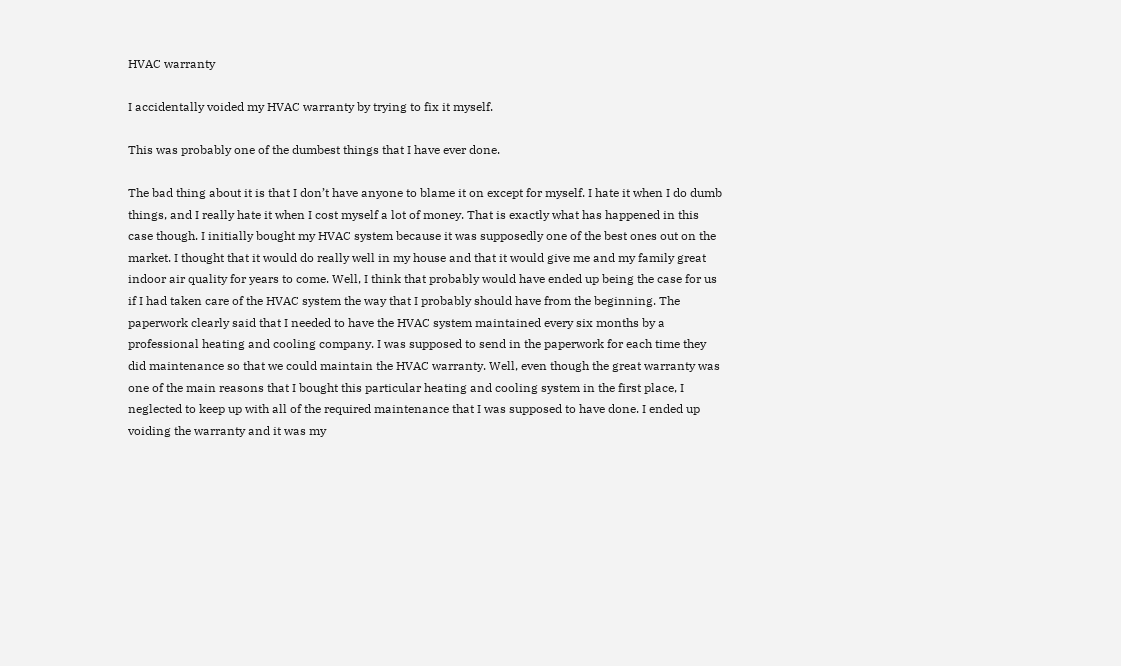HVAC warranty

I accidentally voided my HVAC warranty by trying to fix it myself.

This was probably one of the dumbest things that I have ever done.

The bad thing about it is that I don’t have anyone to blame it on except for myself. I hate it when I do dumb things, and I really hate it when I cost myself a lot of money. That is exactly what has happened in this case though. I initially bought my HVAC system because it was supposedly one of the best ones out on the market. I thought that it would do really well in my house and that it would give me and my family great indoor air quality for years to come. Well, I think that probably would have ended up being the case for us if I had taken care of the HVAC system the way that I probably should have from the beginning. The paperwork clearly said that I needed to have the HVAC system maintained every six months by a professional heating and cooling company. I was supposed to send in the paperwork for each time they did maintenance so that we could maintain the HVAC warranty. Well, even though the great warranty was one of the main reasons that I bought this particular heating and cooling system in the first place, I neglected to keep up with all of the required maintenance that I was supposed to have done. I ended up voiding the warranty and it was my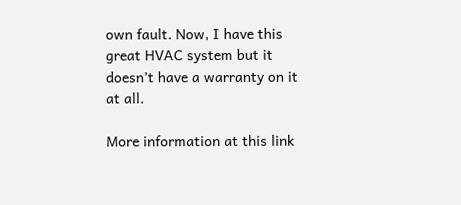own fault. Now, I have this great HVAC system but it doesn’t have a warranty on it at all.

More information at this link